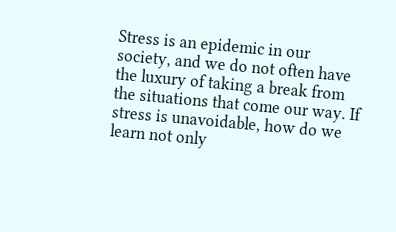Stress is an epidemic in our society, and we do not often have the luxury of taking a break from the situations that come our way. If stress is unavoidable, how do we learn not only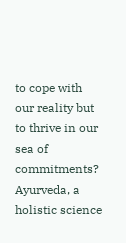to cope with our reality but to thrive in our sea of commitments? Ayurveda, a holistic science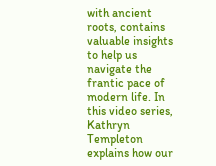with ancient roots, contains valuable insights to help us navigate the frantic pace of modern life. In this video series, Kathryn Templeton explains how our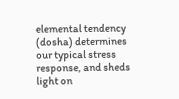elemental tendency (dosha) determines our typical stress response, and sheds light on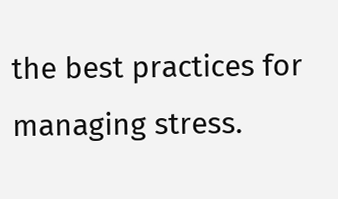the best practices for managing stress.